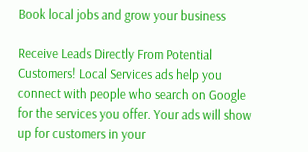Book local jobs and grow your business

Receive Leads Directly From Potential Customers! Local Services ads help you connect with people who search on Google for the services you offer. Your ads will show up for customers in your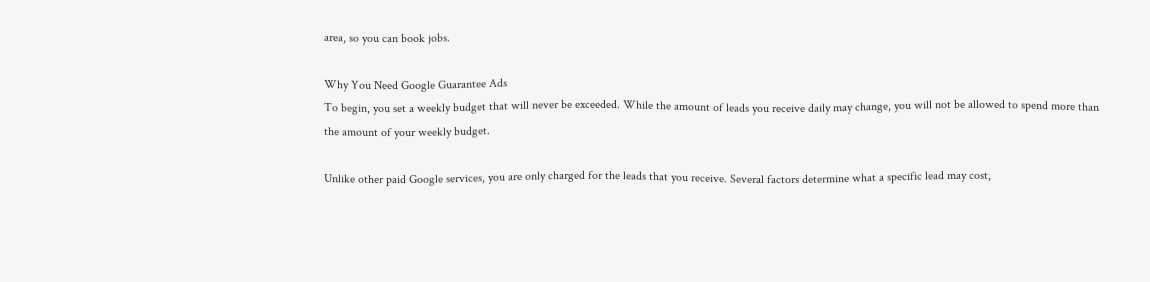area, so you can book jobs.

Why You Need Google Guarantee Ads
To begin, you set a weekly budget that will never be exceeded. While the amount of leads you receive daily may change, you will not be allowed to spend more than the amount of your weekly budget.

Unlike other paid Google services, you are only charged for the leads that you receive. Several factors determine what a specific lead may cost,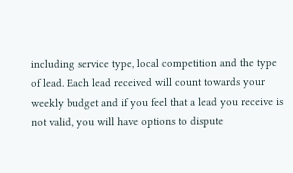including service type, local competition and the type of lead. Each lead received will count towards your weekly budget and if you feel that a lead you receive is not valid, you will have options to dispute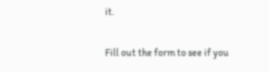it.

Fill out the form to see if you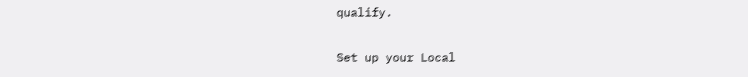qualify.

Set up your Local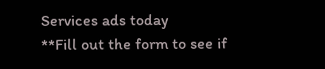Services ads today
**Fill out the form to see if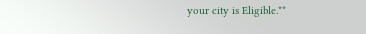your city is Eligible.**